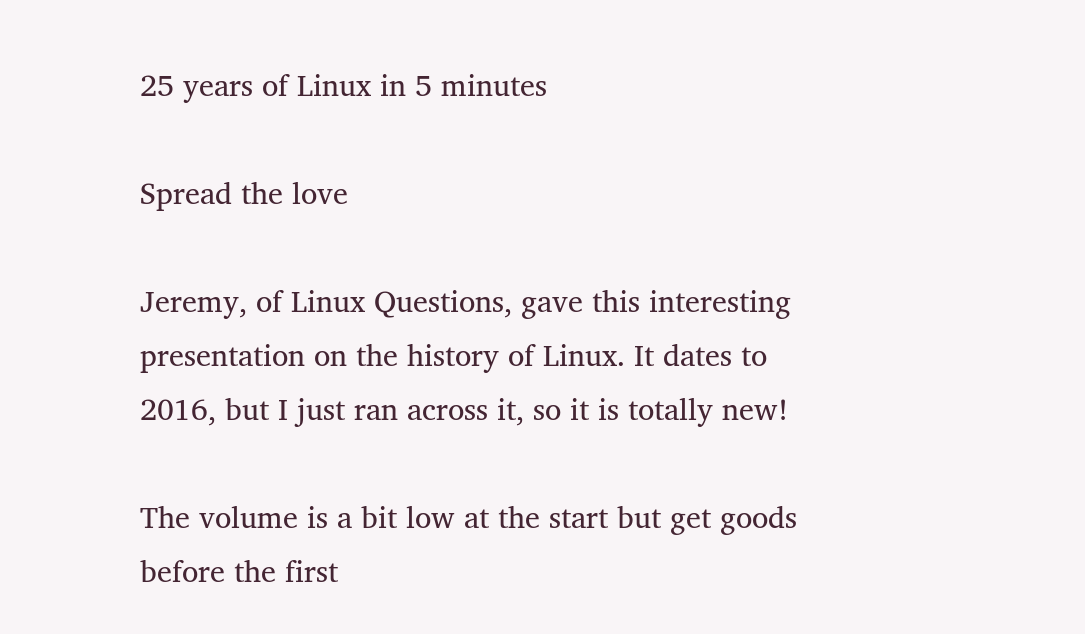25 years of Linux in 5 minutes

Spread the love

Jeremy, of Linux Questions, gave this interesting presentation on the history of Linux. It dates to 2016, but I just ran across it, so it is totally new!

The volume is a bit low at the start but get goods before the first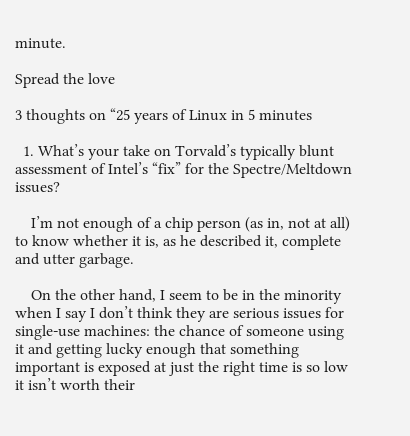minute.

Spread the love

3 thoughts on “25 years of Linux in 5 minutes

  1. What’s your take on Torvald’s typically blunt assessment of Intel’s “fix” for the Spectre/Meltdown issues?

    I’m not enough of a chip person (as in, not at all) to know whether it is, as he described it, complete and utter garbage.

    On the other hand, I seem to be in the minority when I say I don’t think they are serious issues for single-use machines: the chance of someone using it and getting lucky enough that something important is exposed at just the right time is so low it isn’t worth their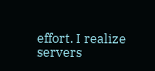effort. I realize servers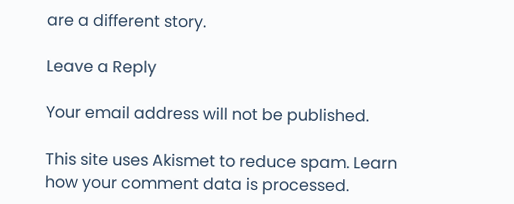are a different story.

Leave a Reply

Your email address will not be published.

This site uses Akismet to reduce spam. Learn how your comment data is processed.